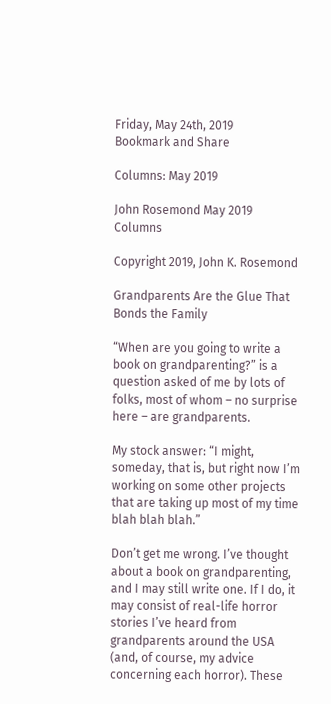Friday, May 24th, 2019
Bookmark and Share

Columns: May 2019

John Rosemond May 2019 Columns

Copyright 2019, John K. Rosemond

Grandparents Are the Glue That Bonds the Family

“When are you going to write a book on grandparenting?” is a question asked of me by lots of folks, most of whom – no surprise here – are grandparents.

My stock answer: “I might, someday, that is, but right now I’m working on some other projects that are taking up most of my time blah blah blah.”

Don’t get me wrong. I’ve thought about a book on grandparenting, and I may still write one. If I do, it may consist of real-life horror stories I’ve heard from grandparents around the USA (and, of course, my advice concerning each horror). These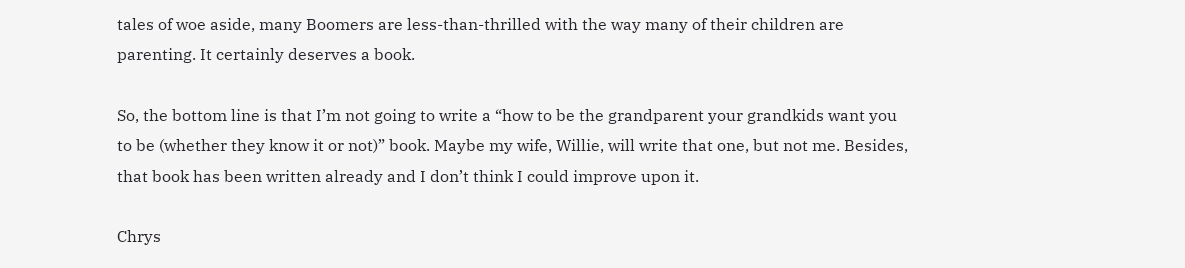tales of woe aside, many Boomers are less-than-thrilled with the way many of their children are parenting. It certainly deserves a book.

So, the bottom line is that I’m not going to write a “how to be the grandparent your grandkids want you to be (whether they know it or not)” book. Maybe my wife, Willie, will write that one, but not me. Besides, that book has been written already and I don’t think I could improve upon it.

Chrys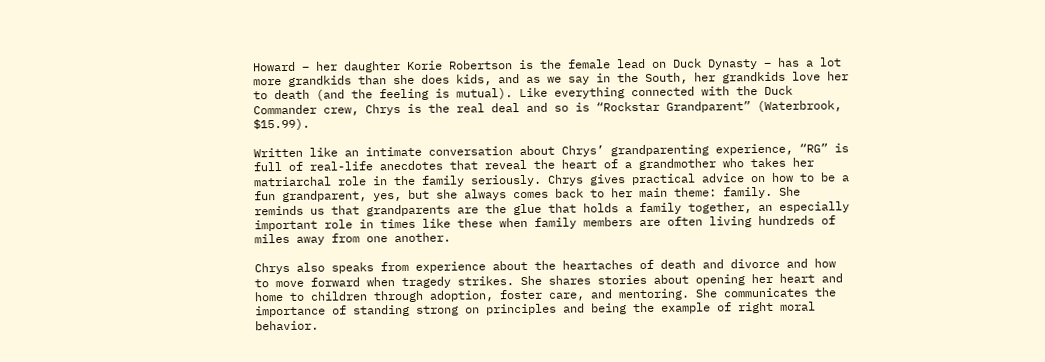Howard – her daughter Korie Robertson is the female lead on Duck Dynasty – has a lot more grandkids than she does kids, and as we say in the South, her grandkids love her to death (and the feeling is mutual). Like everything connected with the Duck Commander crew, Chrys is the real deal and so is “Rockstar Grandparent” (Waterbrook, $15.99).

Written like an intimate conversation about Chrys’ grandparenting experience, “RG” is full of real-life anecdotes that reveal the heart of a grandmother who takes her matriarchal role in the family seriously. Chrys gives practical advice on how to be a fun grandparent, yes, but she always comes back to her main theme: family. She reminds us that grandparents are the glue that holds a family together, an especially important role in times like these when family members are often living hundreds of miles away from one another.

Chrys also speaks from experience about the heartaches of death and divorce and how to move forward when tragedy strikes. She shares stories about opening her heart and home to children through adoption, foster care, and mentoring. She communicates the importance of standing strong on principles and being the example of right moral behavior.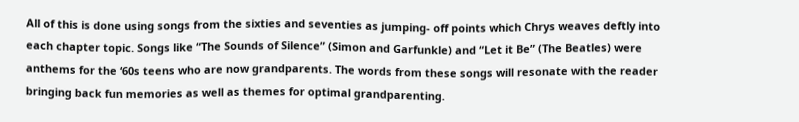All of this is done using songs from the sixties and seventies as jumping- off points which Chrys weaves deftly into each chapter topic. Songs like “The Sounds of Silence” (Simon and Garfunkle) and “Let it Be” (The Beatles) were anthems for the ‘60s teens who are now grandparents. The words from these songs will resonate with the reader bringing back fun memories as well as themes for optimal grandparenting.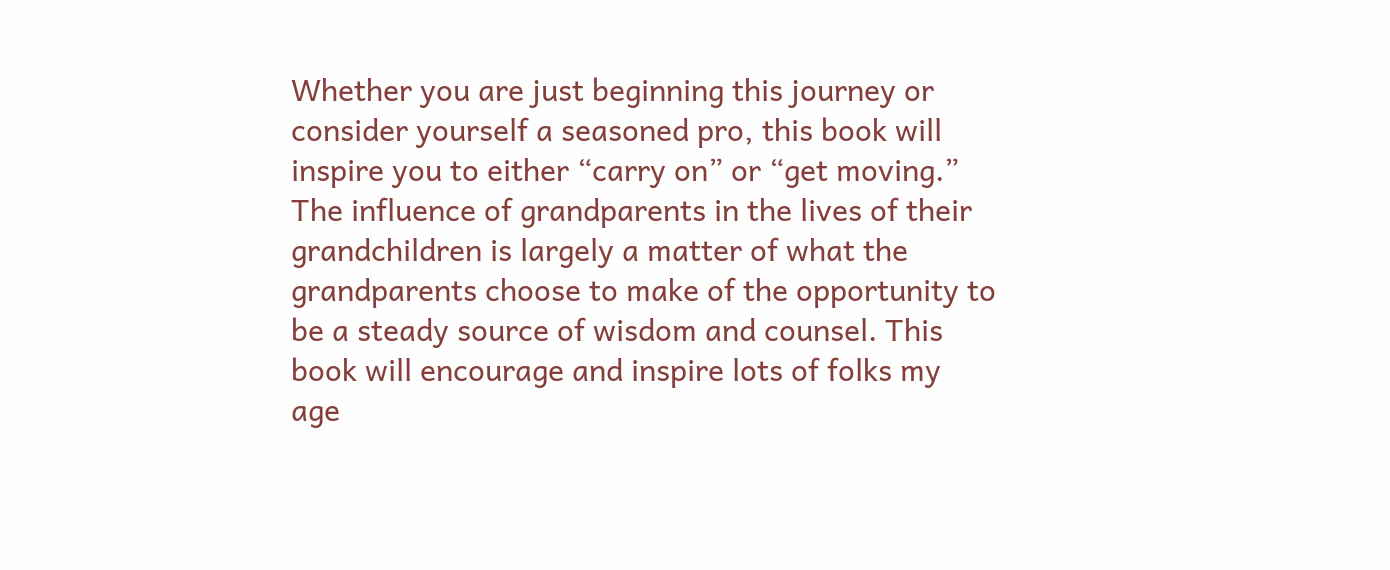Whether you are just beginning this journey or consider yourself a seasoned pro, this book will inspire you to either “carry on” or “get moving.” The influence of grandparents in the lives of their grandchildren is largely a matter of what the grandparents choose to make of the opportunity to be a steady source of wisdom and counsel. This book will encourage and inspire lots of folks my age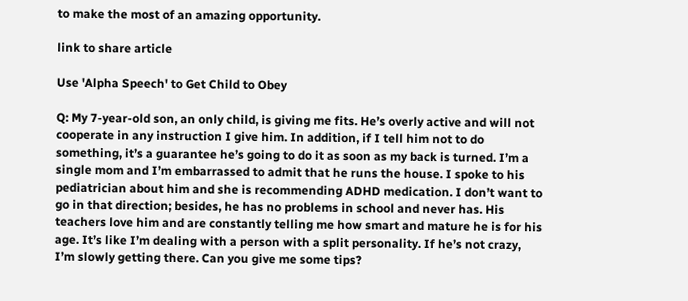to make the most of an amazing opportunity.

link to share article

Use 'Alpha Speech' to Get Child to Obey

Q: My 7-year-old son, an only child, is giving me fits. He’s overly active and will not cooperate in any instruction I give him. In addition, if I tell him not to do something, it’s a guarantee he’s going to do it as soon as my back is turned. I’m a single mom and I’m embarrassed to admit that he runs the house. I spoke to his pediatrician about him and she is recommending ADHD medication. I don’t want to go in that direction; besides, he has no problems in school and never has. His teachers love him and are constantly telling me how smart and mature he is for his age. It’s like I’m dealing with a person with a split personality. If he’s not crazy, I’m slowly getting there. Can you give me some tips?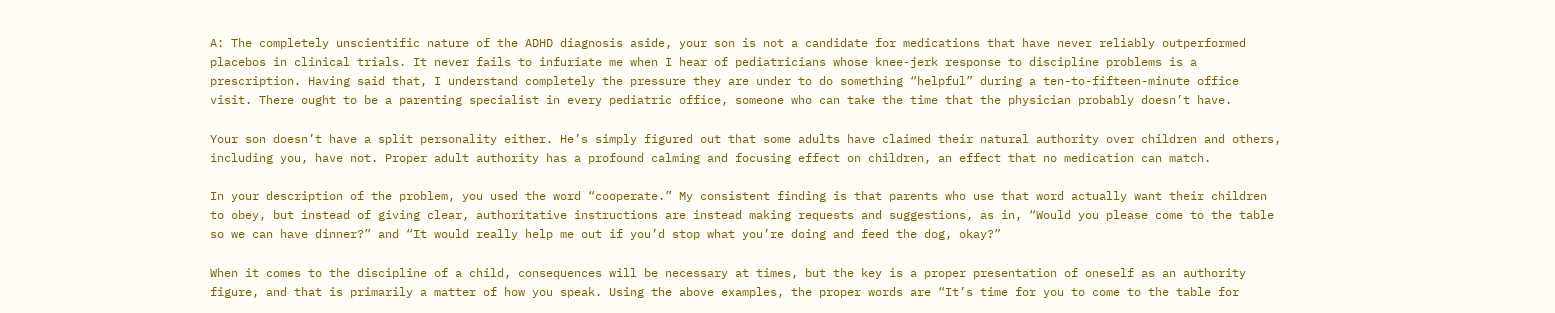A: The completely unscientific nature of the ADHD diagnosis aside, your son is not a candidate for medications that have never reliably outperformed placebos in clinical trials. It never fails to infuriate me when I hear of pediatricians whose knee-jerk response to discipline problems is a prescription. Having said that, I understand completely the pressure they are under to do something “helpful” during a ten-to-fifteen-minute office visit. There ought to be a parenting specialist in every pediatric office, someone who can take the time that the physician probably doesn’t have.

Your son doesn’t have a split personality either. He’s simply figured out that some adults have claimed their natural authority over children and others, including you, have not. Proper adult authority has a profound calming and focusing effect on children, an effect that no medication can match.

In your description of the problem, you used the word “cooperate.” My consistent finding is that parents who use that word actually want their children to obey, but instead of giving clear, authoritative instructions are instead making requests and suggestions, as in, “Would you please come to the table so we can have dinner?” and “It would really help me out if you’d stop what you’re doing and feed the dog, okay?”

When it comes to the discipline of a child, consequences will be necessary at times, but the key is a proper presentation of oneself as an authority figure, and that is primarily a matter of how you speak. Using the above examples, the proper words are “It’s time for you to come to the table for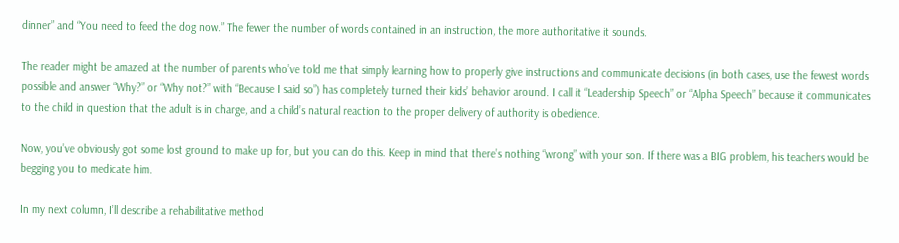dinner” and “You need to feed the dog now.” The fewer the number of words contained in an instruction, the more authoritative it sounds.

The reader might be amazed at the number of parents who’ve told me that simply learning how to properly give instructions and communicate decisions (in both cases, use the fewest words possible and answer “Why?” or “Why not?” with “Because I said so”) has completely turned their kids’ behavior around. I call it “Leadership Speech” or “Alpha Speech” because it communicates to the child in question that the adult is in charge, and a child’s natural reaction to the proper delivery of authority is obedience.

Now, you’ve obviously got some lost ground to make up for, but you can do this. Keep in mind that there’s nothing “wrong” with your son. If there was a BIG problem, his teachers would be begging you to medicate him.

In my next column, I’ll describe a rehabilitative method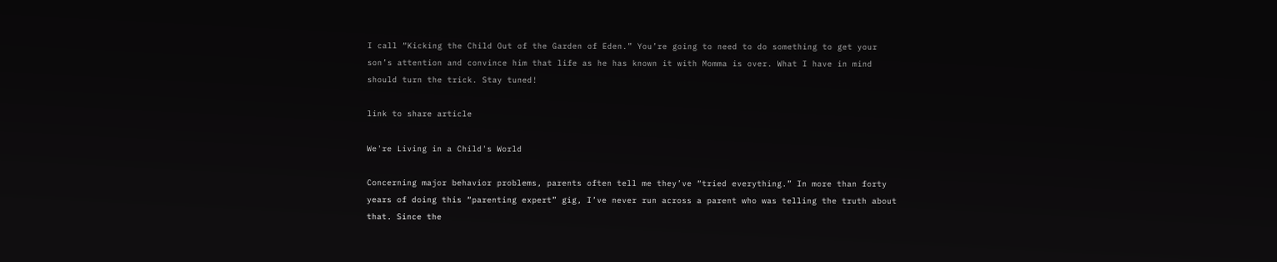I call “Kicking the Child Out of the Garden of Eden.” You’re going to need to do something to get your son’s attention and convince him that life as he has known it with Momma is over. What I have in mind should turn the trick. Stay tuned!

link to share article

We're Living in a Child's World

Concerning major behavior problems, parents often tell me they’ve “tried everything.” In more than forty years of doing this “parenting expert” gig, I’ve never run across a parent who was telling the truth about that. Since the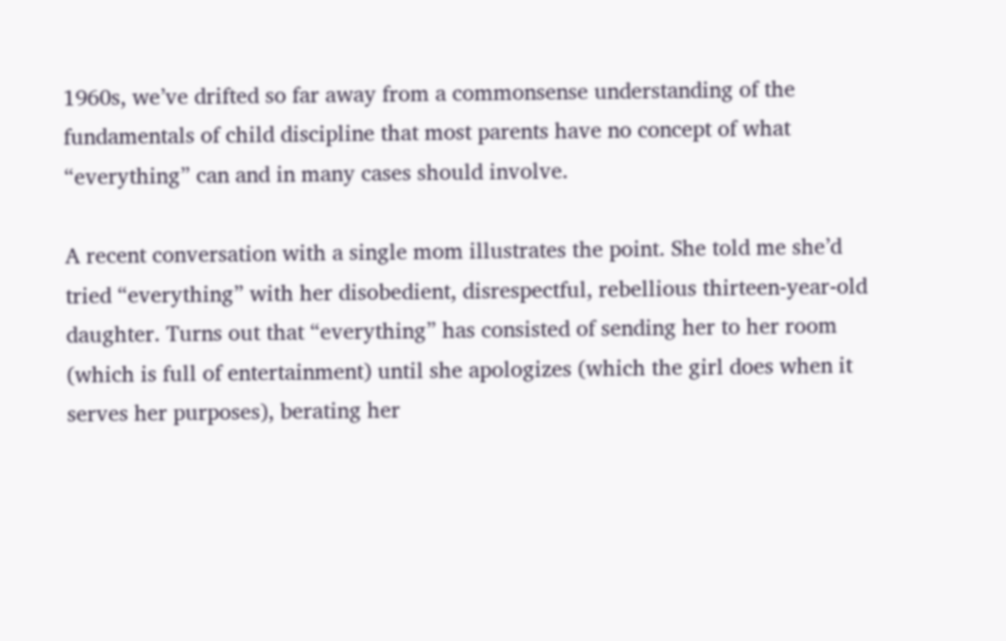1960s, we’ve drifted so far away from a commonsense understanding of the fundamentals of child discipline that most parents have no concept of what “everything” can and in many cases should involve.

A recent conversation with a single mom illustrates the point. She told me she’d tried “everything” with her disobedient, disrespectful, rebellious thirteen-year-old daughter. Turns out that “everything” has consisted of sending her to her room (which is full of entertainment) until she apologizes (which the girl does when it serves her purposes), berating her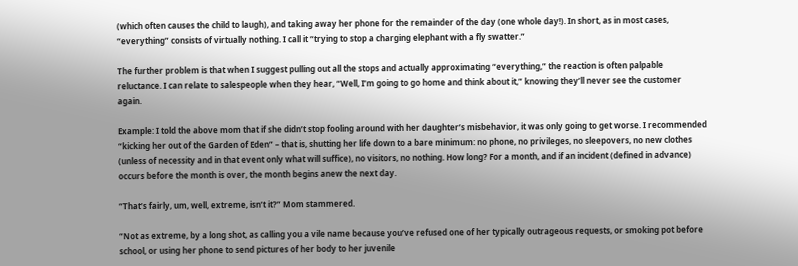(which often causes the child to laugh), and taking away her phone for the remainder of the day (one whole day!). In short, as in most cases, “everything” consists of virtually nothing. I call it “trying to stop a charging elephant with a fly swatter.”

The further problem is that when I suggest pulling out all the stops and actually approximating “everything,” the reaction is often palpable reluctance. I can relate to salespeople when they hear, “Well, I’m going to go home and think about it,” knowing they’ll never see the customer again.

Example: I told the above mom that if she didn’t stop fooling around with her daughter’s misbehavior, it was only going to get worse. I recommended “kicking her out of the Garden of Eden” – that is, shutting her life down to a bare minimum: no phone, no privileges, no sleepovers, no new clothes (unless of necessity and in that event only what will suffice), no visitors, no nothing. How long? For a month, and if an incident (defined in advance) occurs before the month is over, the month begins anew the next day.

“That’s fairly, um, well, extreme, isn’t it?” Mom stammered.

“Not as extreme, by a long shot, as calling you a vile name because you’ve refused one of her typically outrageous requests, or smoking pot before school, or using her phone to send pictures of her body to her juvenile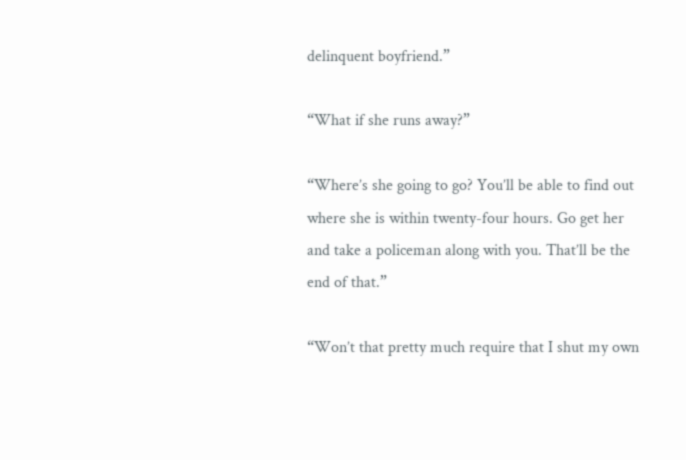delinquent boyfriend.”

“What if she runs away?”

“Where’s she going to go? You’ll be able to find out where she is within twenty-four hours. Go get her and take a policeman along with you. That’ll be the end of that.”

“Won’t that pretty much require that I shut my own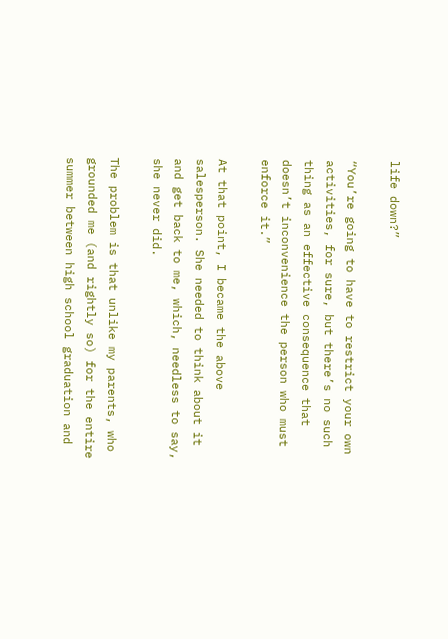life down?”

“You’re going to have to restrict your own activities, for sure, but there’s no such thing as an effective consequence that doesn’t inconvenience the person who must enforce it.”

At that point, I became the above salesperson. She needed to think about it and get back to me, which, needless to say, she never did.

The problem is that unlike my parents, who grounded me (and rightly so) for the entire summer between high school graduation and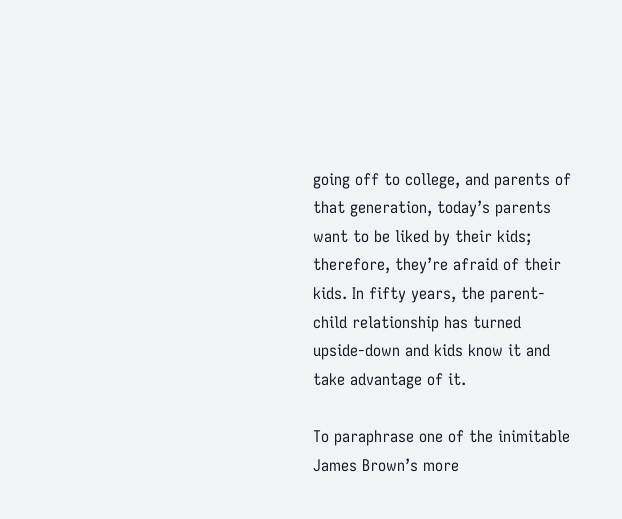going off to college, and parents of that generation, today’s parents want to be liked by their kids; therefore, they’re afraid of their kids. In fifty years, the parent-child relationship has turned upside-down and kids know it and take advantage of it.

To paraphrase one of the inimitable James Brown’s more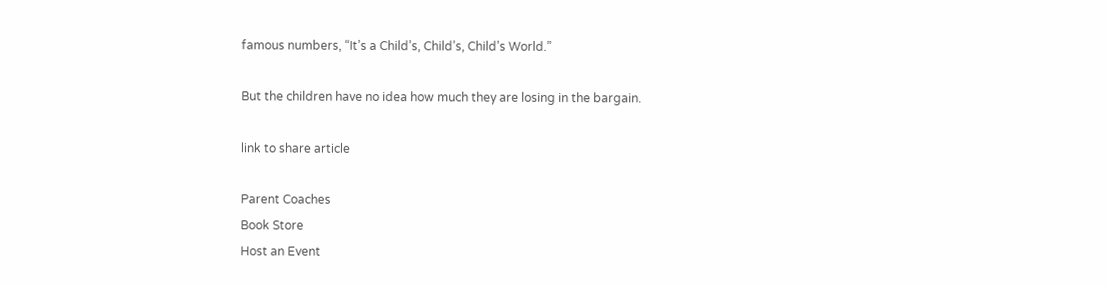famous numbers, “It’s a Child’s, Child’s, Child’s World.”

But the children have no idea how much they are losing in the bargain.

link to share article

Parent Coaches
Book Store
Host an Event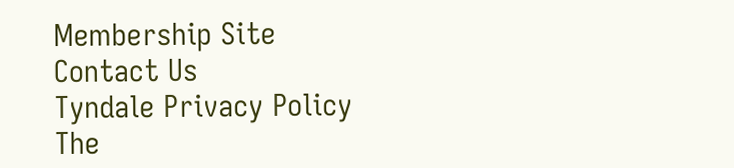Membership Site
Contact Us
Tyndale Privacy Policy
The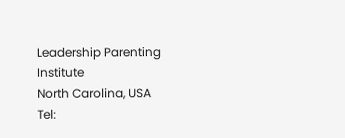Leadership Parenting Institute
North Carolina, USA
Tel: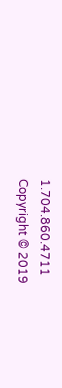1.704.860.4711
Copyright © 2019